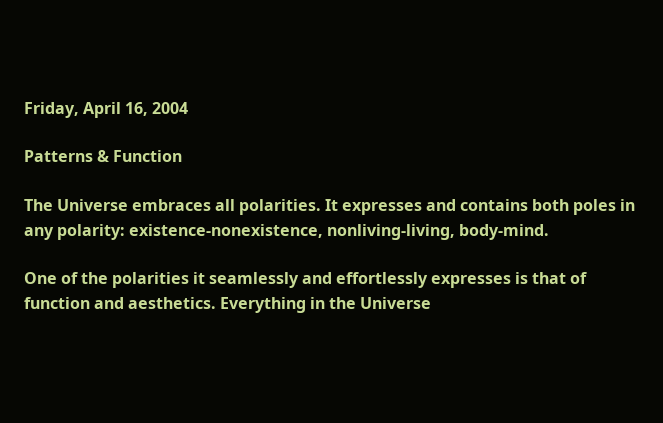Friday, April 16, 2004

Patterns & Function

The Universe embraces all polarities. It expresses and contains both poles in any polarity: existence-nonexistence, nonliving-living, body-mind.

One of the polarities it seamlessly and effortlessly expresses is that of function and aesthetics. Everything in the Universe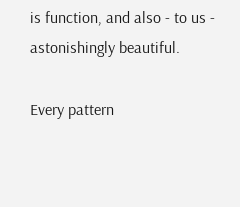is function, and also - to us - astonishingly beautiful.

Every pattern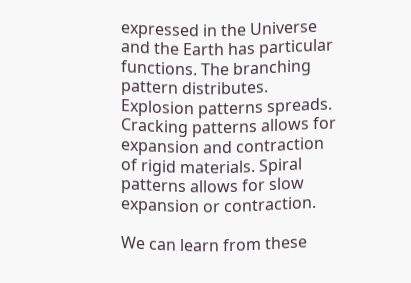expressed in the Universe and the Earth has particular functions. The branching pattern distributes. Explosion patterns spreads. Cracking patterns allows for expansion and contraction of rigid materials. Spiral patterns allows for slow expansion or contraction.

We can learn from these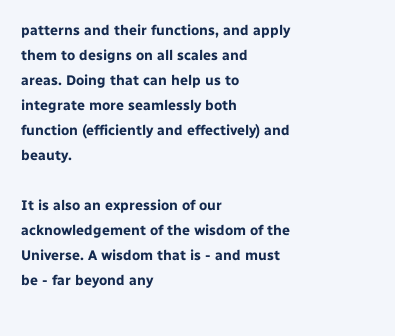patterns and their functions, and apply them to designs on all scales and areas. Doing that can help us to integrate more seamlessly both function (efficiently and effectively) and beauty.

It is also an expression of our acknowledgement of the wisdom of the Universe. A wisdom that is - and must be - far beyond any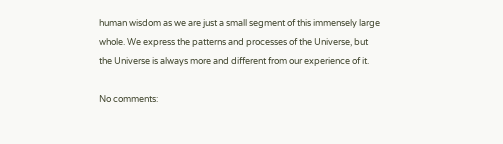human wisdom as we are just a small segment of this immensely large whole. We express the patterns and processes of the Universe, but the Universe is always more and different from our experience of it.

No comments: